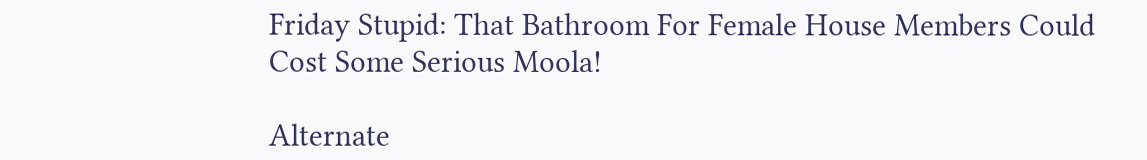Friday Stupid: That Bathroom For Female House Members Could Cost Some Serious Moola!

Alternate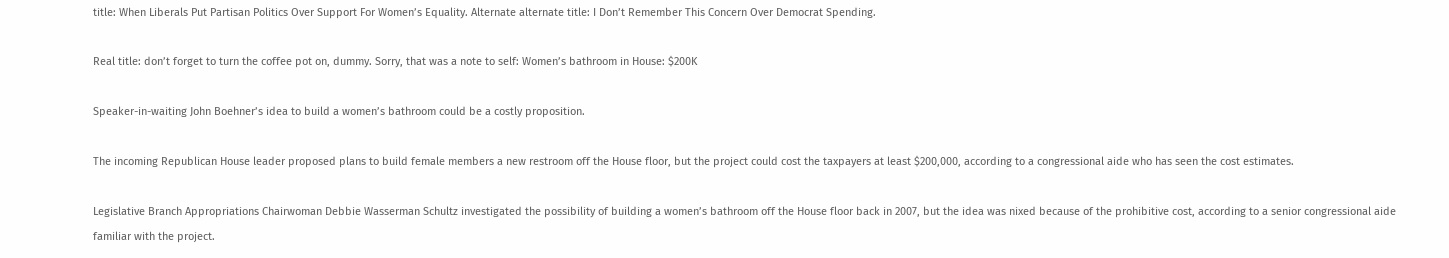title: When Liberals Put Partisan Politics Over Support For Women’s Equality. Alternate alternate title: I Don’t Remember This Concern Over Democrat Spending.

Real title: don’t forget to turn the coffee pot on, dummy. Sorry, that was a note to self: Women’s bathroom in House: $200K

Speaker-in-waiting John Boehner’s idea to build a women’s bathroom could be a costly proposition.

The incoming Republican House leader proposed plans to build female members a new restroom off the House floor, but the project could cost the taxpayers at least $200,000, according to a congressional aide who has seen the cost estimates.

Legislative Branch Appropriations Chairwoman Debbie Wasserman Schultz investigated the possibility of building a women’s bathroom off the House floor back in 2007, but the idea was nixed because of the prohibitive cost, according to a senior congressional aide familiar with the project.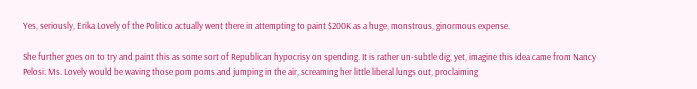Yes, seriously, Erika Lovely of the Politico actually went there in attempting to paint $200K as a huge, monstrous, ginormous expense.

She further goes on to try and paint this as some sort of Republican hypocrisy on spending. It is rather un-subtle dig, yet, imagine this idea came from Nancy Pelosi: Ms. Lovely would be waving those pom poms and jumping in the air, screaming her little liberal lungs out, proclaiming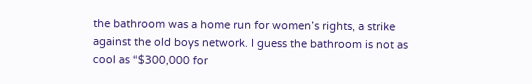the bathroom was a home run for women’s rights, a strike against the old boys network. I guess the bathroom is not as cool as “$300,000 for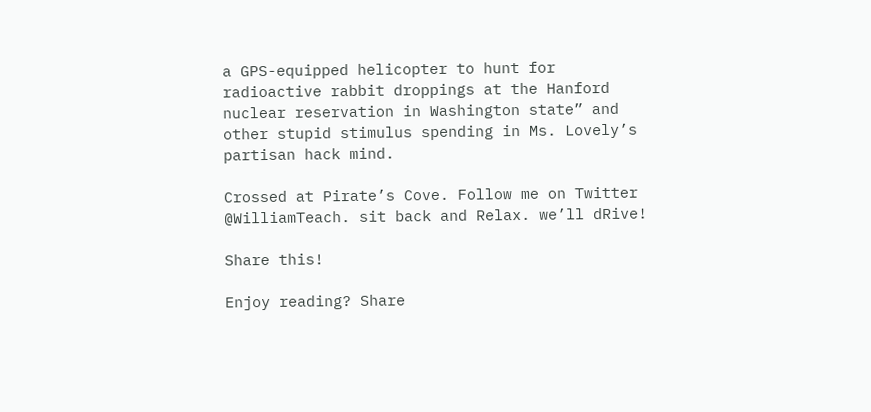a GPS-equipped helicopter to hunt for radioactive rabbit droppings at the Hanford nuclear reservation in Washington state” and other stupid stimulus spending in Ms. Lovely’s partisan hack mind.

Crossed at Pirate’s Cove. Follow me on Twitter @WilliamTeach. sit back and Relax. we’ll dRive!

Share this!

Enjoy reading? Share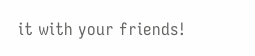it with your friends!